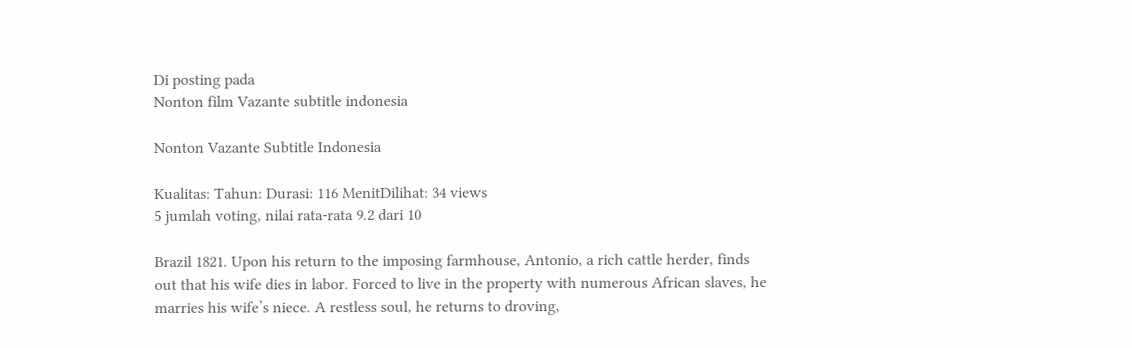Di posting pada
Nonton film Vazante subtitle indonesia

Nonton Vazante Subtitle Indonesia

Kualitas: Tahun: Durasi: 116 MenitDilihat: 34 views
5 jumlah voting, nilai rata-rata 9.2 dari 10

Brazil 1821. Upon his return to the imposing farmhouse, Antonio, a rich cattle herder, finds out that his wife dies in labor. Forced to live in the property with numerous African slaves, he marries his wife’s niece. A restless soul, he returns to droving,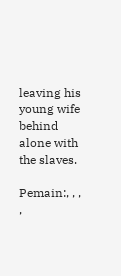leaving his young wife behind alone with the slaves.

Pemain:, , , ,